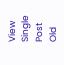View Single Post
Old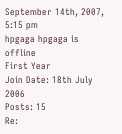September 14th, 2007, 5:15 pm
hpgaga hpgaga is offline
First Year
Join Date: 18th July 2006
Posts: 15
Re: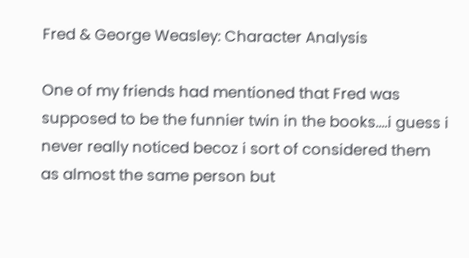Fred & George Weasley: Character Analysis

One of my friends had mentioned that Fred was supposed to be the funnier twin in the books....i guess i never really noticed becoz i sort of considered them as almost the same person but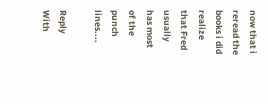now that i reread the books i did realize that Fred usually has most of the punch lines....

Reply With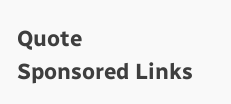Quote
Sponsored Links